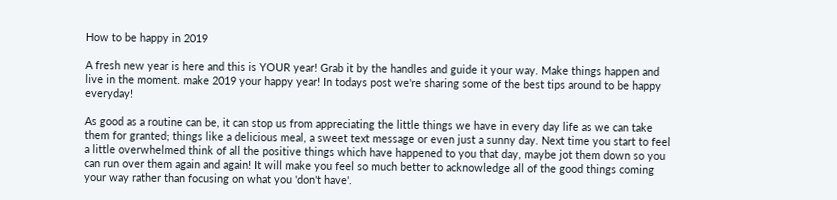How to be happy in 2019

A fresh new year is here and this is YOUR year! Grab it by the handles and guide it your way. Make things happen and live in the moment. make 2019 your happy year! In todays post we're sharing some of the best tips around to be happy everyday!

As good as a routine can be, it can stop us from appreciating the little things we have in every day life as we can take them for granted; things like a delicious meal, a sweet text message or even just a sunny day. Next time you start to feel a little overwhelmed think of all the positive things which have happened to you that day, maybe jot them down so you can run over them again and again! It will make you feel so much better to acknowledge all of the good things coming your way rather than focusing on what you 'don't have'.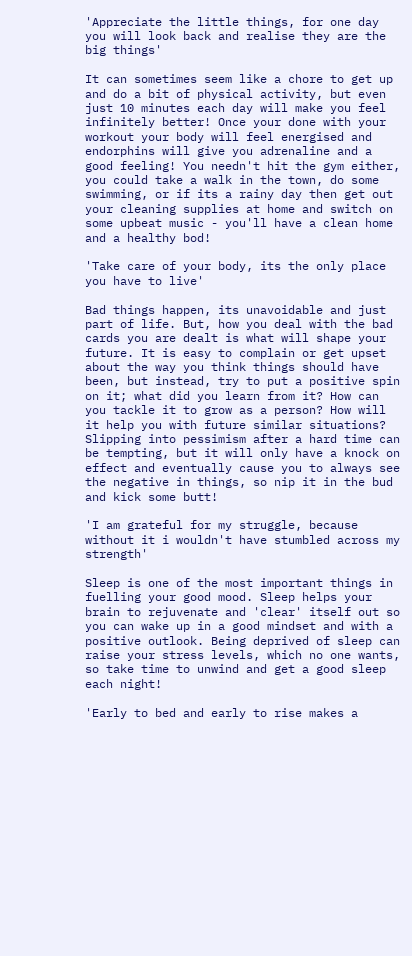'Appreciate the little things, for one day you will look back and realise they are the big things'

It can sometimes seem like a chore to get up and do a bit of physical activity, but even just 10 minutes each day will make you feel infinitely better! Once your done with your workout your body will feel energised and endorphins will give you adrenaline and a good feeling! You needn't hit the gym either, you could take a walk in the town, do some swimming, or if its a rainy day then get out your cleaning supplies at home and switch on some upbeat music - you'll have a clean home and a healthy bod!

'Take care of your body, its the only place you have to live'

Bad things happen, its unavoidable and just part of life. But, how you deal with the bad cards you are dealt is what will shape your future. It is easy to complain or get upset about the way you think things should have been, but instead, try to put a positive spin on it; what did you learn from it? How can you tackle it to grow as a person? How will it help you with future similar situations?
Slipping into pessimism after a hard time can be tempting, but it will only have a knock on effect and eventually cause you to always see the negative in things, so nip it in the bud and kick some butt!

'I am grateful for my struggle, because without it i wouldn't have stumbled across my strength'

Sleep is one of the most important things in fuelling your good mood. Sleep helps your brain to rejuvenate and 'clear' itself out so you can wake up in a good mindset and with a positive outlook. Being deprived of sleep can raise your stress levels, which no one wants, so take time to unwind and get a good sleep each night!

'Early to bed and early to rise makes a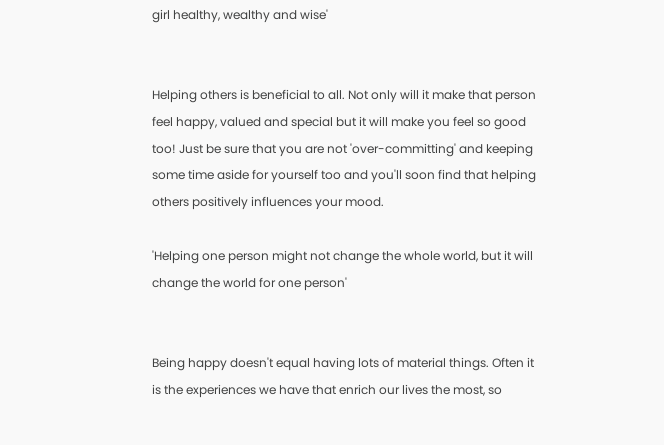girl healthy, wealthy and wise'


Helping others is beneficial to all. Not only will it make that person feel happy, valued and special but it will make you feel so good too! Just be sure that you are not 'over-committing' and keeping some time aside for yourself too and you'll soon find that helping others positively influences your mood.

'Helping one person might not change the whole world, but it will change the world for one person'


Being happy doesn't equal having lots of material things. Often it is the experiences we have that enrich our lives the most, so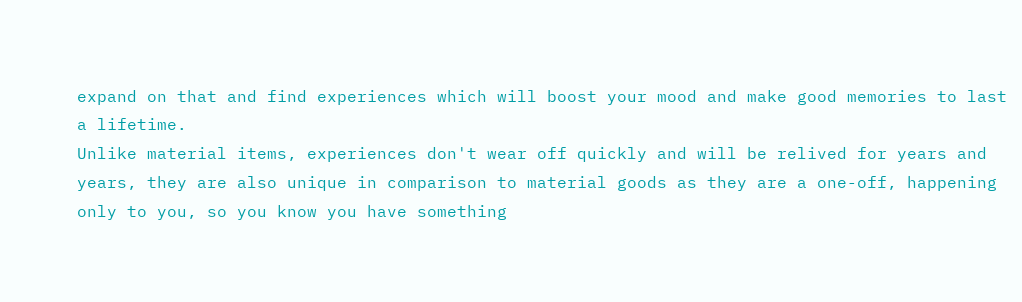expand on that and find experiences which will boost your mood and make good memories to last a lifetime.
Unlike material items, experiences don't wear off quickly and will be relived for years and years, they are also unique in comparison to material goods as they are a one-off, happening only to you, so you know you have something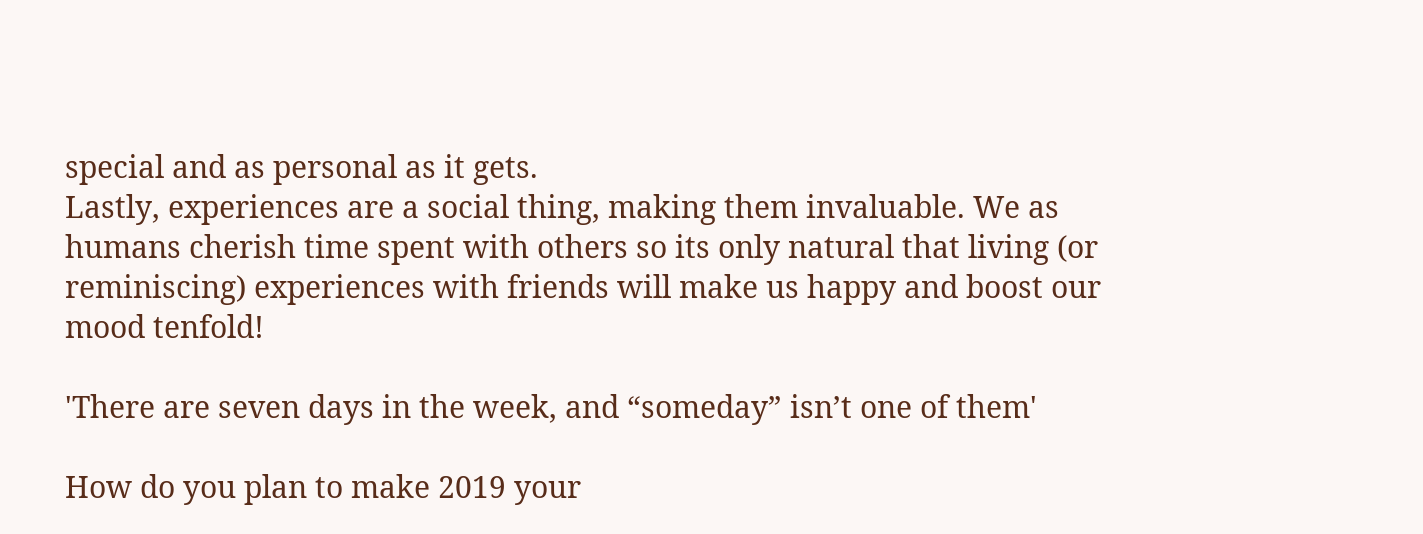special and as personal as it gets.
Lastly, experiences are a social thing, making them invaluable. We as humans cherish time spent with others so its only natural that living (or reminiscing) experiences with friends will make us happy and boost our mood tenfold!

'There are seven days in the week, and “someday” isn’t one of them'

How do you plan to make 2019 your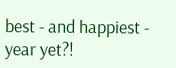best - and happiest - year yet?!